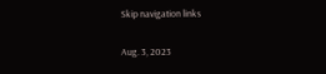Skip navigation links

Aug. 3, 2023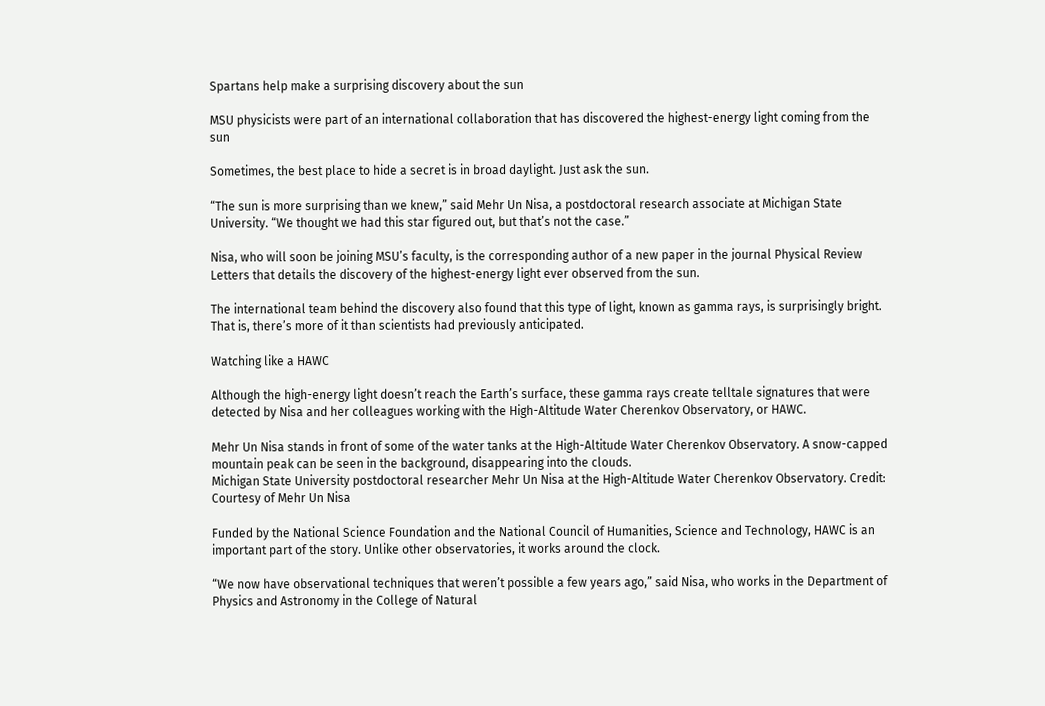Spartans help make a surprising discovery about the sun

MSU physicists were part of an international collaboration that has discovered the highest-energy light coming from the sun

Sometimes, the best place to hide a secret is in broad daylight. Just ask the sun.

“The sun is more surprising than we knew,” said Mehr Un Nisa, a postdoctoral research associate at Michigan State University. “We thought we had this star figured out, but that’s not the case.”

Nisa, who will soon be joining MSU’s faculty, is the corresponding author of a new paper in the journal Physical Review Letters that details the discovery of the highest-energy light ever observed from the sun.

The international team behind the discovery also found that this type of light, known as gamma rays, is surprisingly bright. That is, there’s more of it than scientists had previously anticipated.

Watching like a HAWC

Although the high-energy light doesn’t reach the Earth’s surface, these gamma rays create telltale signatures that were detected by Nisa and her colleagues working with the High-Altitude Water Cherenkov Observatory, or HAWC.

Mehr Un Nisa stands in front of some of the water tanks at the High-Altitude Water Cherenkov Observatory. A snow-capped mountain peak can be seen in the background, disappearing into the clouds.
Michigan State University postdoctoral researcher Mehr Un Nisa at the High-Altitude Water Cherenkov Observatory. Credit: Courtesy of Mehr Un Nisa

Funded by the National Science Foundation and the National Council of Humanities, Science and Technology, HAWC is an important part of the story. Unlike other observatories, it works around the clock.

“We now have observational techniques that weren’t possible a few years ago,” said Nisa, who works in the Department of Physics and Astronomy in the College of Natural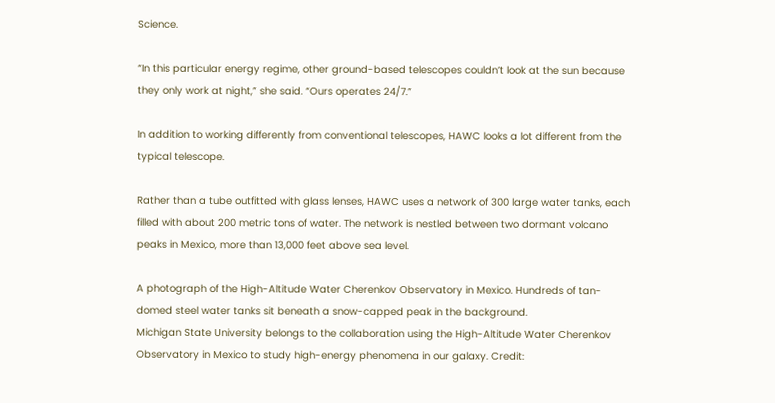Science.

“In this particular energy regime, other ground-based telescopes couldn’t look at the sun because they only work at night,” she said. “Ours operates 24/7.”

In addition to working differently from conventional telescopes, HAWC looks a lot different from the typical telescope.

Rather than a tube outfitted with glass lenses, HAWC uses a network of 300 large water tanks, each filled with about 200 metric tons of water. The network is nestled between two dormant volcano peaks in Mexico, more than 13,000 feet above sea level.

A photograph of the High-Altitude Water Cherenkov Observatory in Mexico. Hundreds of tan-domed steel water tanks sit beneath a snow-capped peak in the background.
Michigan State University belongs to the collaboration using the High-Altitude Water Cherenkov Observatory in Mexico to study high-energy phenomena in our galaxy. Credit: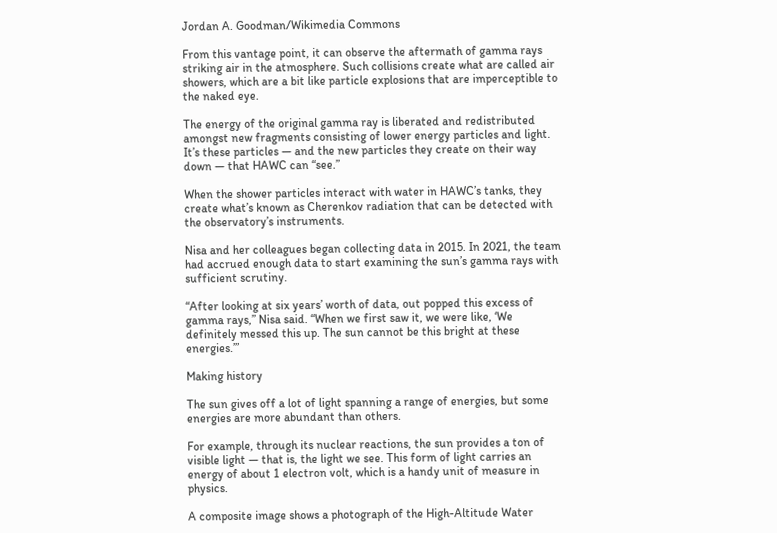Jordan A. Goodman/Wikimedia Commons

From this vantage point, it can observe the aftermath of gamma rays striking air in the atmosphere. Such collisions create what are called air showers, which are a bit like particle explosions that are imperceptible to the naked eye.

The energy of the original gamma ray is liberated and redistributed amongst new fragments consisting of lower energy particles and light. It’s these particles — and the new particles they create on their way down — that HAWC can “see.”

When the shower particles interact with water in HAWC’s tanks, they create what’s known as Cherenkov radiation that can be detected with the observatory’s instruments.

Nisa and her colleagues began collecting data in 2015. In 2021, the team had accrued enough data to start examining the sun’s gamma rays with sufficient scrutiny.

“After looking at six years’ worth of data, out popped this excess of gamma rays,” Nisa said. “When we first saw it, we were like, ‘We definitely messed this up. The sun cannot be this bright at these energies.’”

Making history

The sun gives off a lot of light spanning a range of energies, but some energies are more abundant than others.

For example, through its nuclear reactions, the sun provides a ton of visible light — that is, the light we see. This form of light carries an energy of about 1 electron volt, which is a handy unit of measure in physics.

A composite image shows a photograph of the High-Altitude Water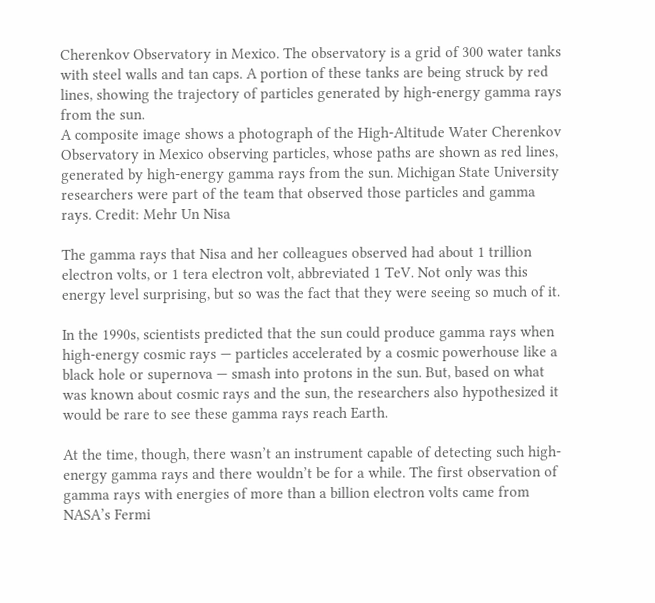Cherenkov Observatory in Mexico. The observatory is a grid of 300 water tanks with steel walls and tan caps. A portion of these tanks are being struck by red lines, showing the trajectory of particles generated by high-energy gamma rays from the sun.
A composite image shows a photograph of the High-Altitude Water Cherenkov Observatory in Mexico observing particles, whose paths are shown as red lines, generated by high-energy gamma rays from the sun. Michigan State University researchers were part of the team that observed those particles and gamma rays. Credit: Mehr Un Nisa

The gamma rays that Nisa and her colleagues observed had about 1 trillion electron volts, or 1 tera electron volt, abbreviated 1 TeV. Not only was this energy level surprising, but so was the fact that they were seeing so much of it.

In the 1990s, scientists predicted that the sun could produce gamma rays when high-energy cosmic rays — particles accelerated by a cosmic powerhouse like a black hole or supernova — smash into protons in the sun. But, based on what was known about cosmic rays and the sun, the researchers also hypothesized it would be rare to see these gamma rays reach Earth.

At the time, though, there wasn’t an instrument capable of detecting such high-energy gamma rays and there wouldn’t be for a while. The first observation of gamma rays with energies of more than a billion electron volts came from NASA’s Fermi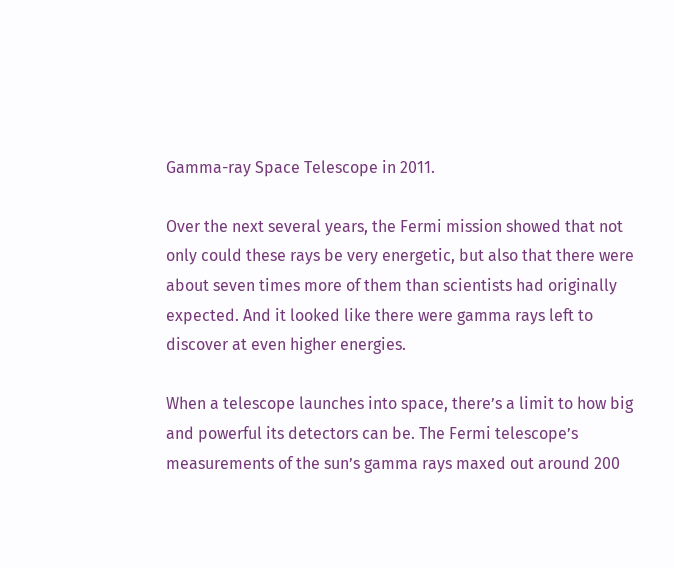Gamma-ray Space Telescope in 2011.

Over the next several years, the Fermi mission showed that not only could these rays be very energetic, but also that there were about seven times more of them than scientists had originally expected. And it looked like there were gamma rays left to discover at even higher energies.

When a telescope launches into space, there’s a limit to how big and powerful its detectors can be. The Fermi telescope’s measurements of the sun’s gamma rays maxed out around 200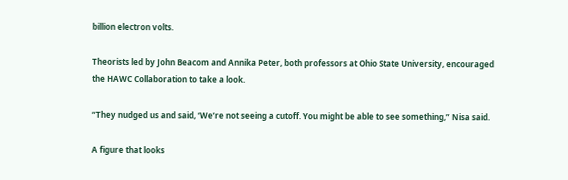billion electron volts.

Theorists led by John Beacom and Annika Peter, both professors at Ohio State University, encouraged the HAWC Collaboration to take a look.

“They nudged us and said, ‘We’re not seeing a cutoff. You might be able to see something,” Nisa said.

A figure that looks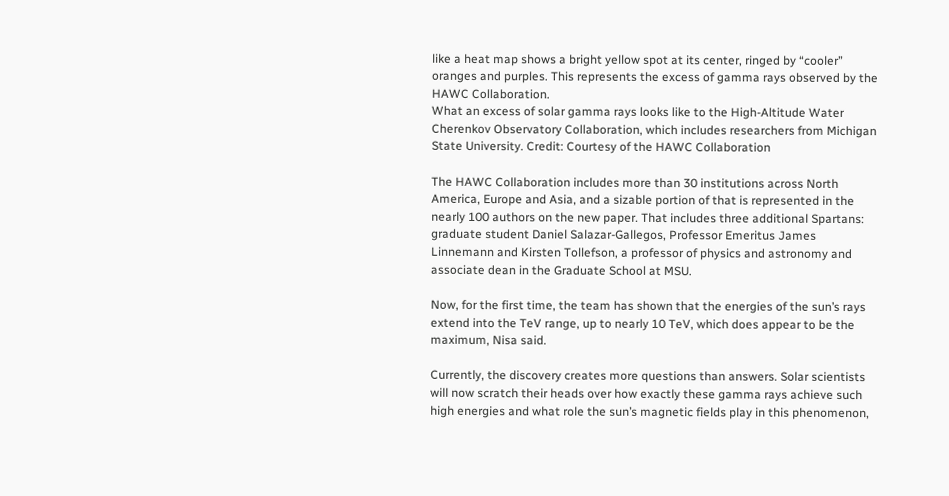like a heat map shows a bright yellow spot at its center, ringed by “cooler” oranges and purples. This represents the excess of gamma rays observed by the HAWC Collaboration.
What an excess of solar gamma rays looks like to the High-Altitude Water Cherenkov Observatory Collaboration, which includes researchers from Michigan State University. Credit: Courtesy of the HAWC Collaboration

The HAWC Collaboration includes more than 30 institutions across North America, Europe and Asia, and a sizable portion of that is represented in the nearly 100 authors on the new paper. That includes three additional Spartans: graduate student Daniel Salazar-Gallegos, Professor Emeritus James Linnemann and Kirsten Tollefson, a professor of physics and astronomy and associate dean in the Graduate School at MSU.

Now, for the first time, the team has shown that the energies of the sun’s rays extend into the TeV range, up to nearly 10 TeV, which does appear to be the maximum, Nisa said.

Currently, the discovery creates more questions than answers. Solar scientists will now scratch their heads over how exactly these gamma rays achieve such high energies and what role the sun’s magnetic fields play in this phenomenon,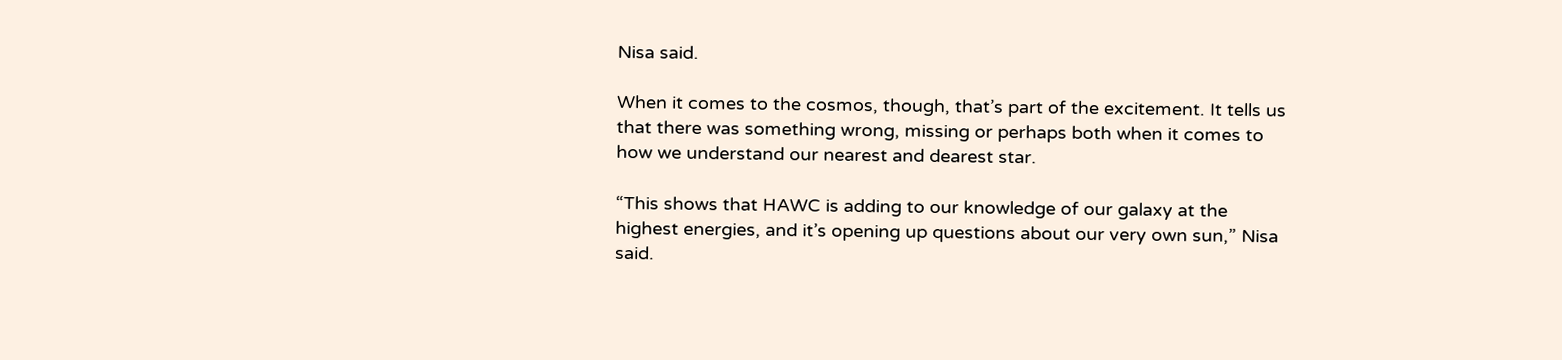Nisa said.

When it comes to the cosmos, though, that’s part of the excitement. It tells us that there was something wrong, missing or perhaps both when it comes to how we understand our nearest and dearest star.

“This shows that HAWC is adding to our knowledge of our galaxy at the highest energies, and it’s opening up questions about our very own sun,” Nisa said.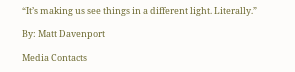“It’s making us see things in a different light. Literally.”

By: Matt Davenport

Media Contacts